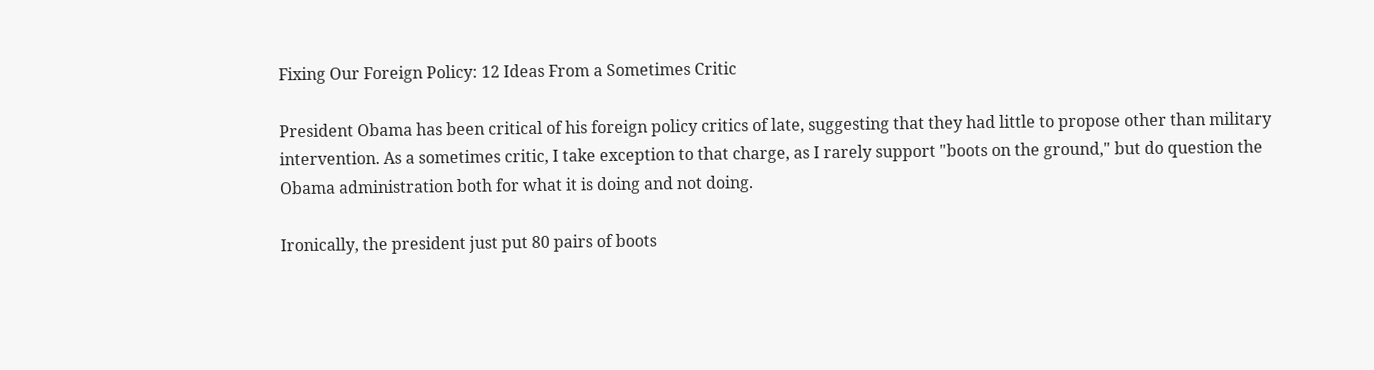Fixing Our Foreign Policy: 12 Ideas From a Sometimes Critic

President Obama has been critical of his foreign policy critics of late, suggesting that they had little to propose other than military intervention. As a sometimes critic, I take exception to that charge, as I rarely support "boots on the ground," but do question the Obama administration both for what it is doing and not doing.

Ironically, the president just put 80 pairs of boots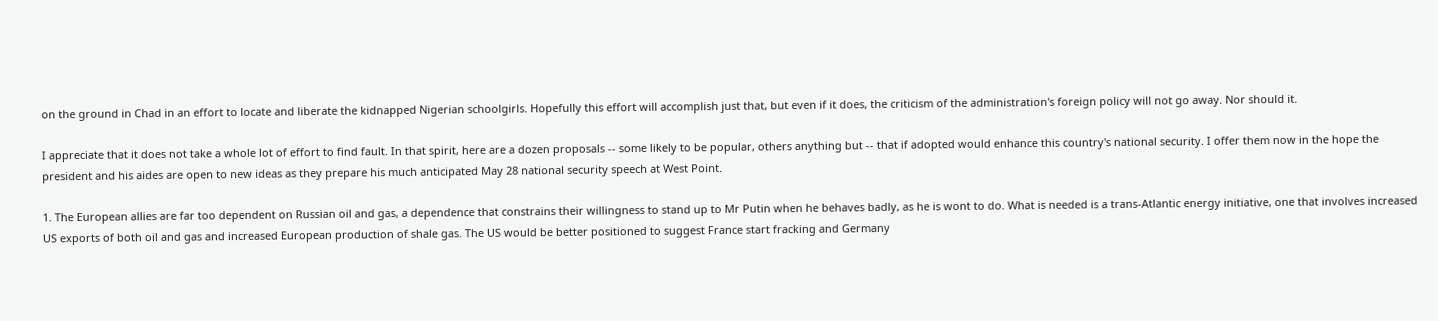on the ground in Chad in an effort to locate and liberate the kidnapped Nigerian schoolgirls. Hopefully this effort will accomplish just that, but even if it does, the criticism of the administration's foreign policy will not go away. Nor should it.

I appreciate that it does not take a whole lot of effort to find fault. In that spirit, here are a dozen proposals -- some likely to be popular, others anything but -- that if adopted would enhance this country's national security. I offer them now in the hope the president and his aides are open to new ideas as they prepare his much anticipated May 28 national security speech at West Point.

1. The European allies are far too dependent on Russian oil and gas, a dependence that constrains their willingness to stand up to Mr Putin when he behaves badly, as he is wont to do. What is needed is a trans-Atlantic energy initiative, one that involves increased US exports of both oil and gas and increased European production of shale gas. The US would be better positioned to suggest France start fracking and Germany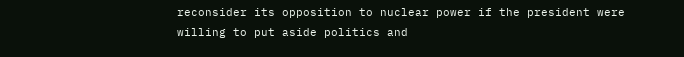reconsider its opposition to nuclear power if the president were willing to put aside politics and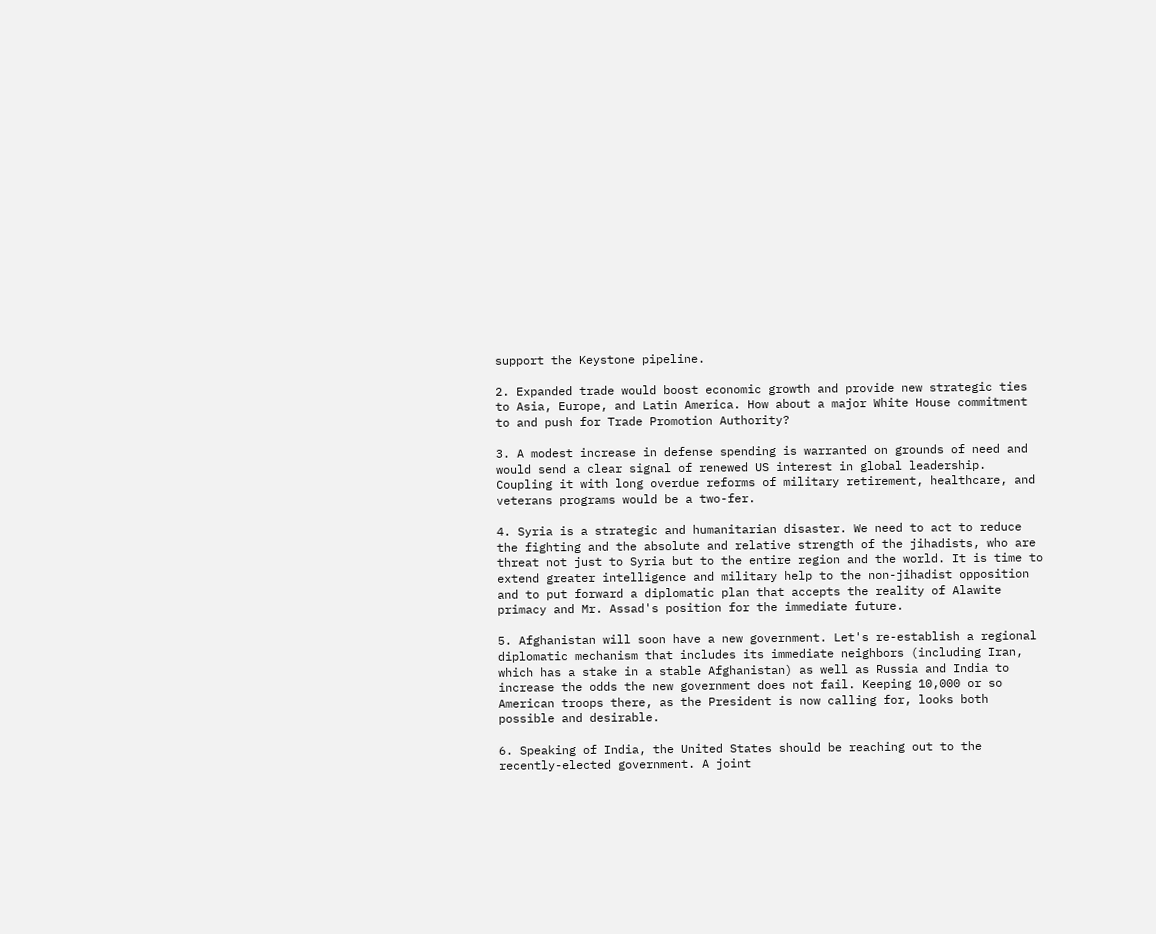support the Keystone pipeline.

2. Expanded trade would boost economic growth and provide new strategic ties to Asia, Europe, and Latin America. How about a major White House commitment to and push for Trade Promotion Authority?

3. A modest increase in defense spending is warranted on grounds of need and would send a clear signal of renewed US interest in global leadership. Coupling it with long overdue reforms of military retirement, healthcare, and veterans programs would be a two-fer.

4. Syria is a strategic and humanitarian disaster. We need to act to reduce the fighting and the absolute and relative strength of the jihadists, who are threat not just to Syria but to the entire region and the world. It is time to extend greater intelligence and military help to the non-jihadist opposition and to put forward a diplomatic plan that accepts the reality of Alawite primacy and Mr. Assad's position for the immediate future.

5. Afghanistan will soon have a new government. Let's re-establish a regional diplomatic mechanism that includes its immediate neighbors (including Iran, which has a stake in a stable Afghanistan) as well as Russia and India to increase the odds the new government does not fail. Keeping 10,000 or so American troops there, as the President is now calling for, looks both possible and desirable.

6. Speaking of India, the United States should be reaching out to the recently-elected government. A joint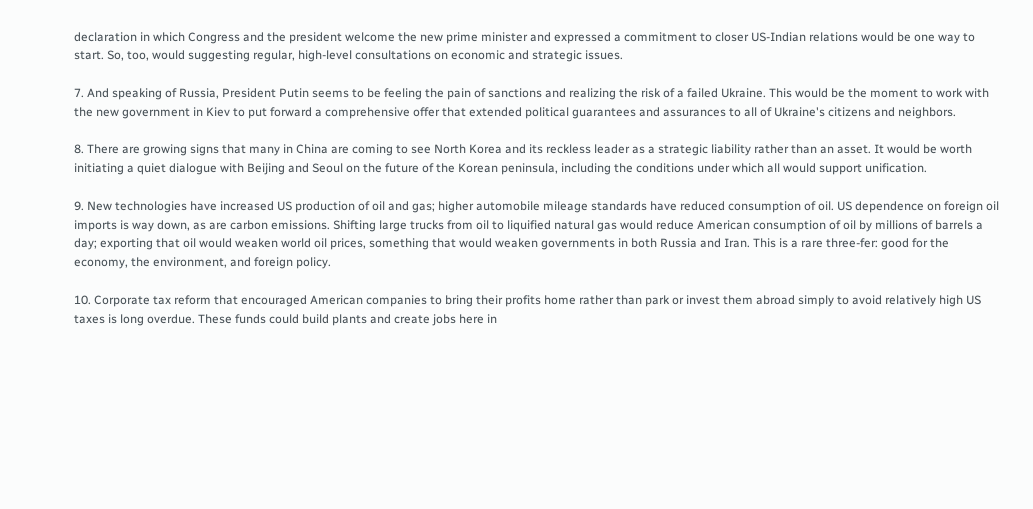declaration in which Congress and the president welcome the new prime minister and expressed a commitment to closer US-Indian relations would be one way to start. So, too, would suggesting regular, high-level consultations on economic and strategic issues.

7. And speaking of Russia, President Putin seems to be feeling the pain of sanctions and realizing the risk of a failed Ukraine. This would be the moment to work with the new government in Kiev to put forward a comprehensive offer that extended political guarantees and assurances to all of Ukraine's citizens and neighbors.

8. There are growing signs that many in China are coming to see North Korea and its reckless leader as a strategic liability rather than an asset. It would be worth initiating a quiet dialogue with Beijing and Seoul on the future of the Korean peninsula, including the conditions under which all would support unification.

9. New technologies have increased US production of oil and gas; higher automobile mileage standards have reduced consumption of oil. US dependence on foreign oil imports is way down, as are carbon emissions. Shifting large trucks from oil to liquified natural gas would reduce American consumption of oil by millions of barrels a day; exporting that oil would weaken world oil prices, something that would weaken governments in both Russia and Iran. This is a rare three-fer: good for the economy, the environment, and foreign policy.

10. Corporate tax reform that encouraged American companies to bring their profits home rather than park or invest them abroad simply to avoid relatively high US taxes is long overdue. These funds could build plants and create jobs here in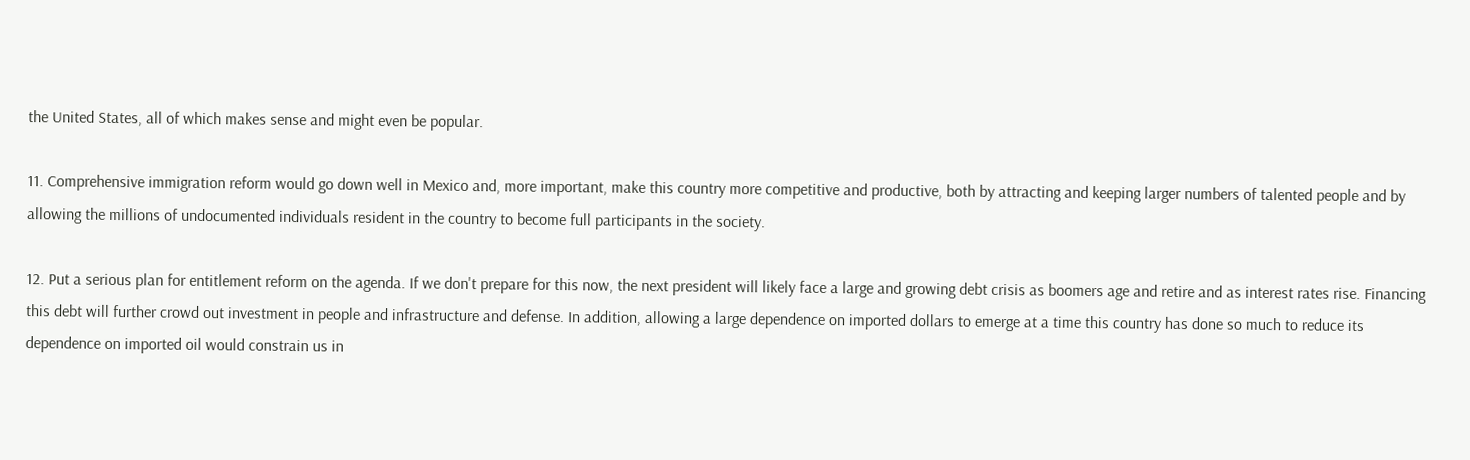the United States, all of which makes sense and might even be popular.

11. Comprehensive immigration reform would go down well in Mexico and, more important, make this country more competitive and productive, both by attracting and keeping larger numbers of talented people and by allowing the millions of undocumented individuals resident in the country to become full participants in the society.

12. Put a serious plan for entitlement reform on the agenda. If we don't prepare for this now, the next president will likely face a large and growing debt crisis as boomers age and retire and as interest rates rise. Financing this debt will further crowd out investment in people and infrastructure and defense. In addition, allowing a large dependence on imported dollars to emerge at a time this country has done so much to reduce its dependence on imported oil would constrain us in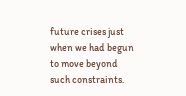future crises just when we had begun to move beyond such constraints.